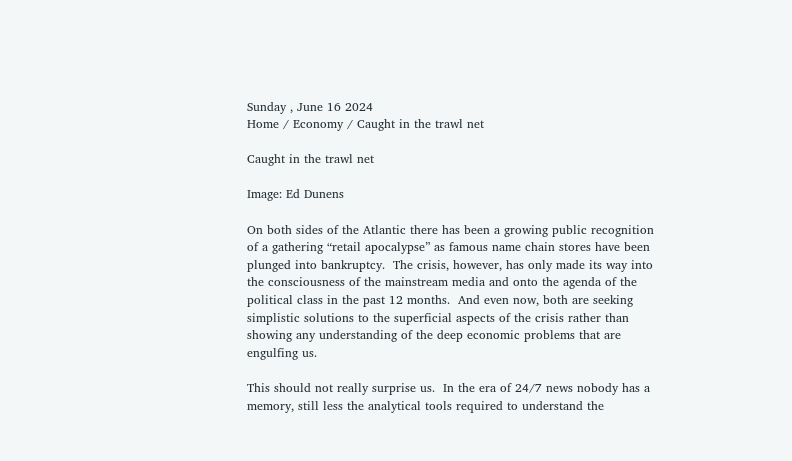Sunday , June 16 2024
Home / Economy / Caught in the trawl net

Caught in the trawl net

Image: Ed Dunens

On both sides of the Atlantic there has been a growing public recognition of a gathering “retail apocalypse” as famous name chain stores have been plunged into bankruptcy.  The crisis, however, has only made its way into the consciousness of the mainstream media and onto the agenda of the political class in the past 12 months.  And even now, both are seeking simplistic solutions to the superficial aspects of the crisis rather than showing any understanding of the deep economic problems that are engulfing us.

This should not really surprise us.  In the era of 24/7 news nobody has a memory, still less the analytical tools required to understand the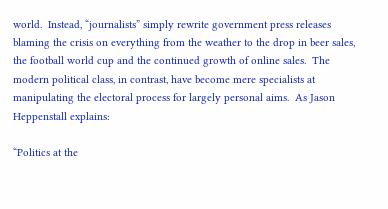world.  Instead, “journalists” simply rewrite government press releases blaming the crisis on everything from the weather to the drop in beer sales, the football world cup and the continued growth of online sales.  The modern political class, in contrast, have become mere specialists at manipulating the electoral process for largely personal aims.  As Jason Heppenstall explains:

“Politics at the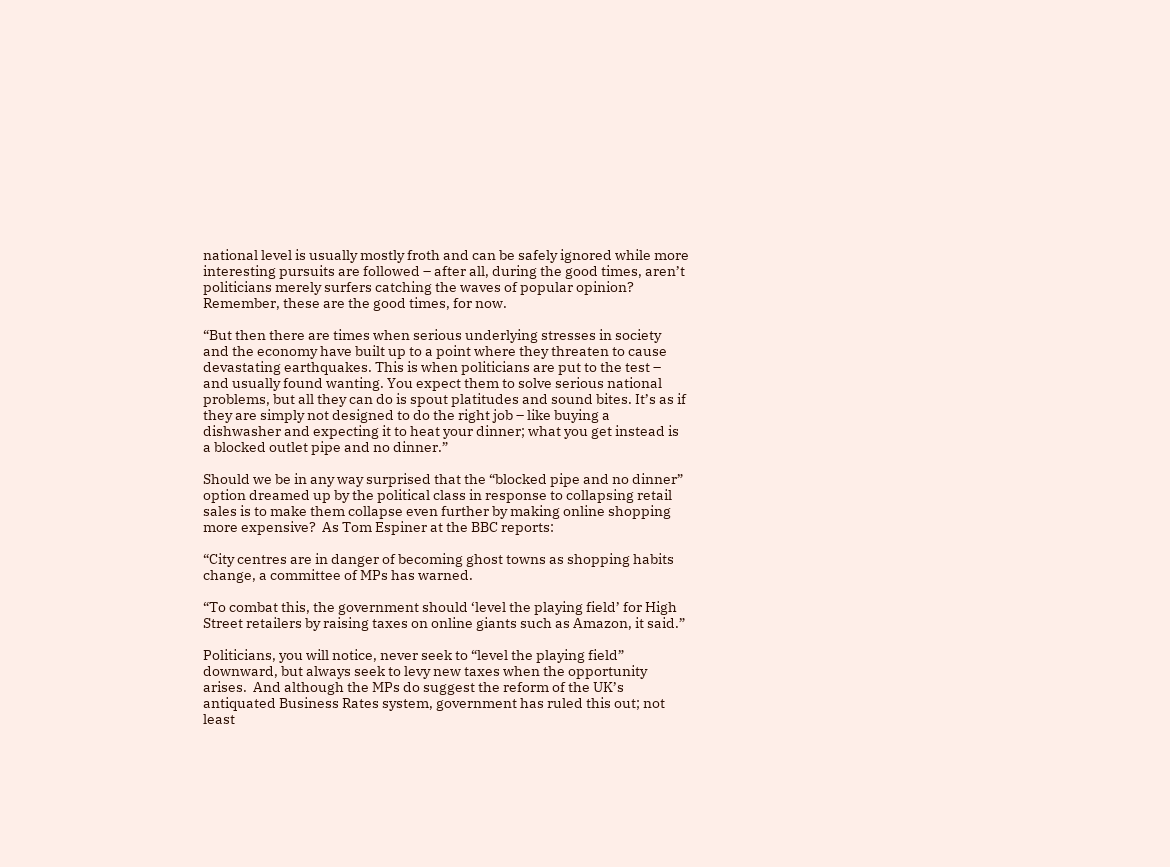national level is usually mostly froth and can be safely ignored while more interesting pursuits are followed – after all, during the good times, aren’t politicians merely surfers catching the waves of popular opinion? Remember, these are the good times, for now.

“But then there are times when serious underlying stresses in society and the economy have built up to a point where they threaten to cause devastating earthquakes. This is when politicians are put to the test – and usually found wanting. You expect them to solve serious national problems, but all they can do is spout platitudes and sound bites. It’s as if they are simply not designed to do the right job – like buying a dishwasher and expecting it to heat your dinner; what you get instead is a blocked outlet pipe and no dinner.”

Should we be in any way surprised that the “blocked pipe and no dinner” option dreamed up by the political class in response to collapsing retail sales is to make them collapse even further by making online shopping more expensive?  As Tom Espiner at the BBC reports:

“City centres are in danger of becoming ghost towns as shopping habits change, a committee of MPs has warned.

“To combat this, the government should ‘level the playing field’ for High Street retailers by raising taxes on online giants such as Amazon, it said.”

Politicians, you will notice, never seek to “level the playing field” downward, but always seek to levy new taxes when the opportunity arises.  And although the MPs do suggest the reform of the UK’s antiquated Business Rates system, government has ruled this out; not least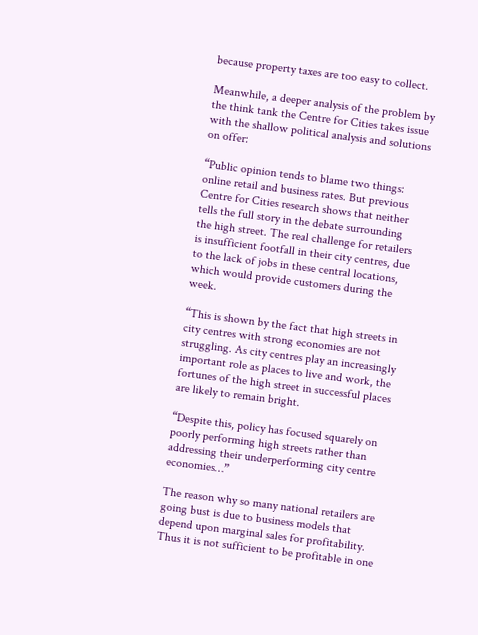because property taxes are too easy to collect.

Meanwhile, a deeper analysis of the problem by the think tank the Centre for Cities takes issue with the shallow political analysis and solutions on offer:

“Public opinion tends to blame two things: online retail and business rates. But previous Centre for Cities research shows that neither tells the full story in the debate surrounding the high street. The real challenge for retailers is insufficient footfall in their city centres, due to the lack of jobs in these central locations, which would provide customers during the week.

“This is shown by the fact that high streets in city centres with strong economies are not struggling. As city centres play an increasingly important role as places to live and work, the fortunes of the high street in successful places are likely to remain bright.

“Despite this, policy has focused squarely on poorly performing high streets rather than addressing their underperforming city centre economies…”

The reason why so many national retailers are going bust is due to business models that depend upon marginal sales for profitability.  Thus it is not sufficient to be profitable in one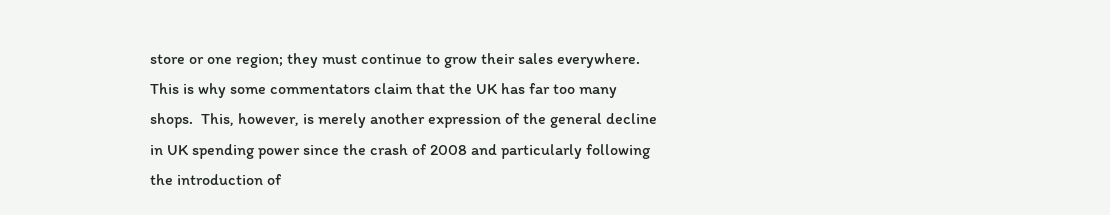store or one region; they must continue to grow their sales everywhere.  This is why some commentators claim that the UK has far too many shops.  This, however, is merely another expression of the general decline in UK spending power since the crash of 2008 and particularly following the introduction of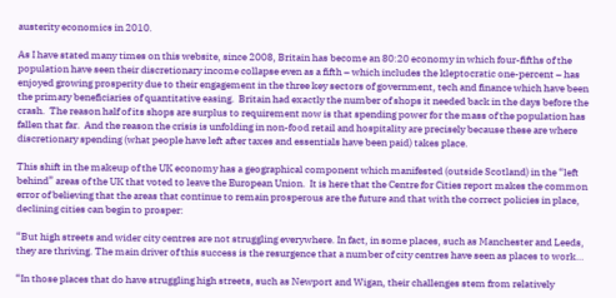austerity economics in 2010.

As I have stated many times on this website, since 2008, Britain has become an 80:20 economy in which four-fifths of the population have seen their discretionary income collapse even as a fifth – which includes the kleptocratic one-percent – has enjoyed growing prosperity due to their engagement in the three key sectors of government, tech and finance which have been the primary beneficiaries of quantitative easing.  Britain had exactly the number of shops it needed back in the days before the crash.  The reason half of its shops are surplus to requirement now is that spending power for the mass of the population has fallen that far.  And the reason the crisis is unfolding in non-food retail and hospitality are precisely because these are where discretionary spending (what people have left after taxes and essentials have been paid) takes place.

This shift in the makeup of the UK economy has a geographical component which manifested (outside Scotland) in the “left behind” areas of the UK that voted to leave the European Union.  It is here that the Centre for Cities report makes the common error of believing that the areas that continue to remain prosperous are the future and that with the correct policies in place, declining cities can begin to prosper:

“But high streets and wider city centres are not struggling everywhere. In fact, in some places, such as Manchester and Leeds, they are thriving. The main driver of this success is the resurgence that a number of city centres have seen as places to work…

“In those places that do have struggling high streets, such as Newport and Wigan, their challenges stem from relatively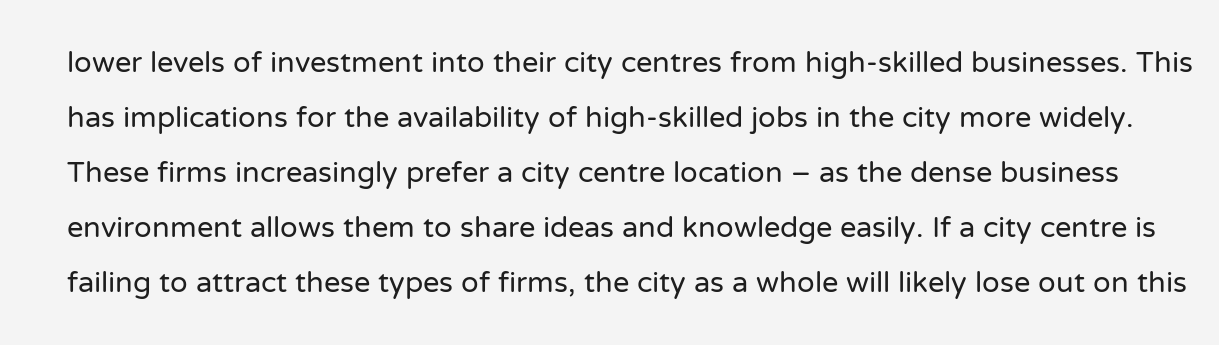lower levels of investment into their city centres from high-skilled businesses. This has implications for the availability of high-skilled jobs in the city more widely. These firms increasingly prefer a city centre location – as the dense business environment allows them to share ideas and knowledge easily. If a city centre is failing to attract these types of firms, the city as a whole will likely lose out on this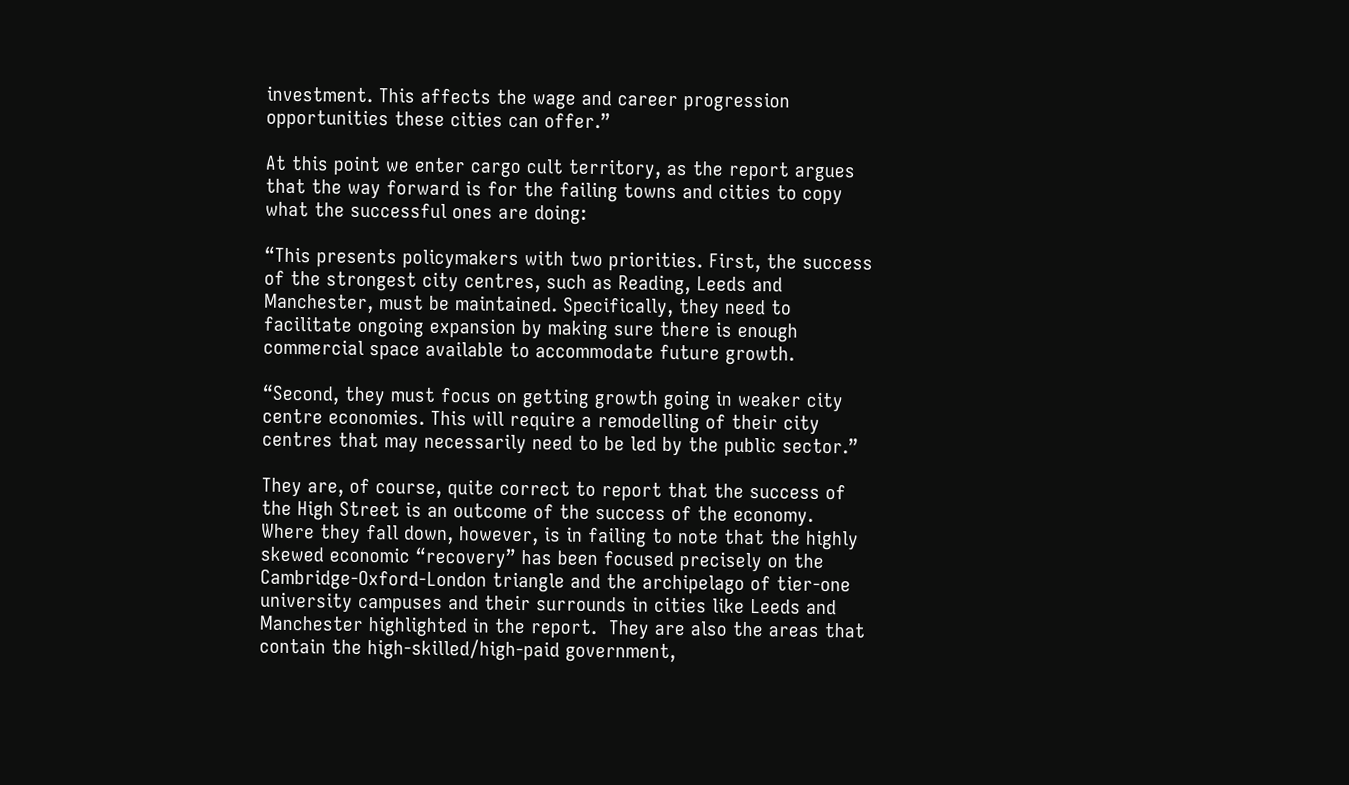investment. This affects the wage and career progression opportunities these cities can offer.”

At this point we enter cargo cult territory, as the report argues that the way forward is for the failing towns and cities to copy what the successful ones are doing:

“This presents policymakers with two priorities. First, the success of the strongest city centres, such as Reading, Leeds and Manchester, must be maintained. Specifically, they need to facilitate ongoing expansion by making sure there is enough commercial space available to accommodate future growth.

“Second, they must focus on getting growth going in weaker city centre economies. This will require a remodelling of their city centres that may necessarily need to be led by the public sector.”

They are, of course, quite correct to report that the success of the High Street is an outcome of the success of the economy.  Where they fall down, however, is in failing to note that the highly skewed economic “recovery” has been focused precisely on the Cambridge-Oxford-London triangle and the archipelago of tier-one university campuses and their surrounds in cities like Leeds and Manchester highlighted in the report.  They are also the areas that contain the high-skilled/high-paid government,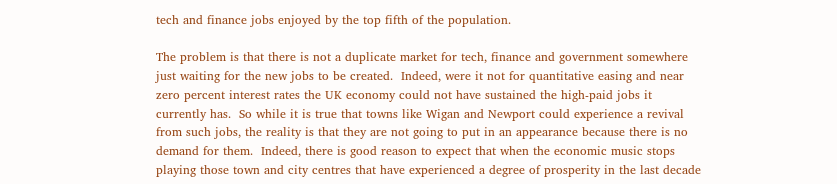tech and finance jobs enjoyed by the top fifth of the population.

The problem is that there is not a duplicate market for tech, finance and government somewhere just waiting for the new jobs to be created.  Indeed, were it not for quantitative easing and near zero percent interest rates the UK economy could not have sustained the high-paid jobs it currently has.  So while it is true that towns like Wigan and Newport could experience a revival from such jobs, the reality is that they are not going to put in an appearance because there is no demand for them.  Indeed, there is good reason to expect that when the economic music stops playing those town and city centres that have experienced a degree of prosperity in the last decade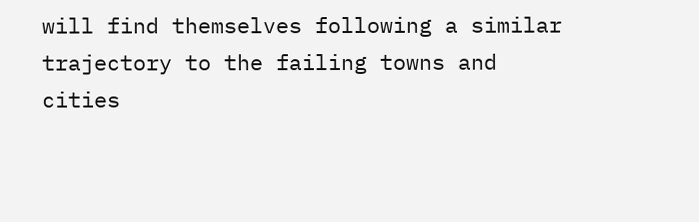will find themselves following a similar trajectory to the failing towns and cities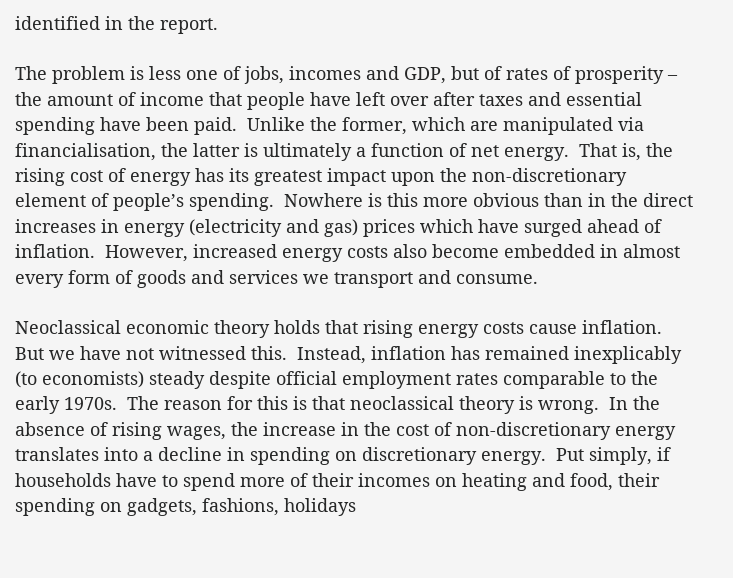identified in the report.

The problem is less one of jobs, incomes and GDP, but of rates of prosperity – the amount of income that people have left over after taxes and essential spending have been paid.  Unlike the former, which are manipulated via financialisation, the latter is ultimately a function of net energy.  That is, the rising cost of energy has its greatest impact upon the non-discretionary element of people’s spending.  Nowhere is this more obvious than in the direct increases in energy (electricity and gas) prices which have surged ahead of inflation.  However, increased energy costs also become embedded in almost every form of goods and services we transport and consume.

Neoclassical economic theory holds that rising energy costs cause inflation.  But we have not witnessed this.  Instead, inflation has remained inexplicably (to economists) steady despite official employment rates comparable to the early 1970s.  The reason for this is that neoclassical theory is wrong.  In the absence of rising wages, the increase in the cost of non-discretionary energy translates into a decline in spending on discretionary energy.  Put simply, if households have to spend more of their incomes on heating and food, their spending on gadgets, fashions, holidays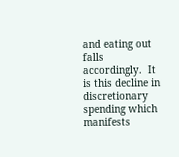and eating out falls accordingly.  It is this decline in discretionary spending which manifests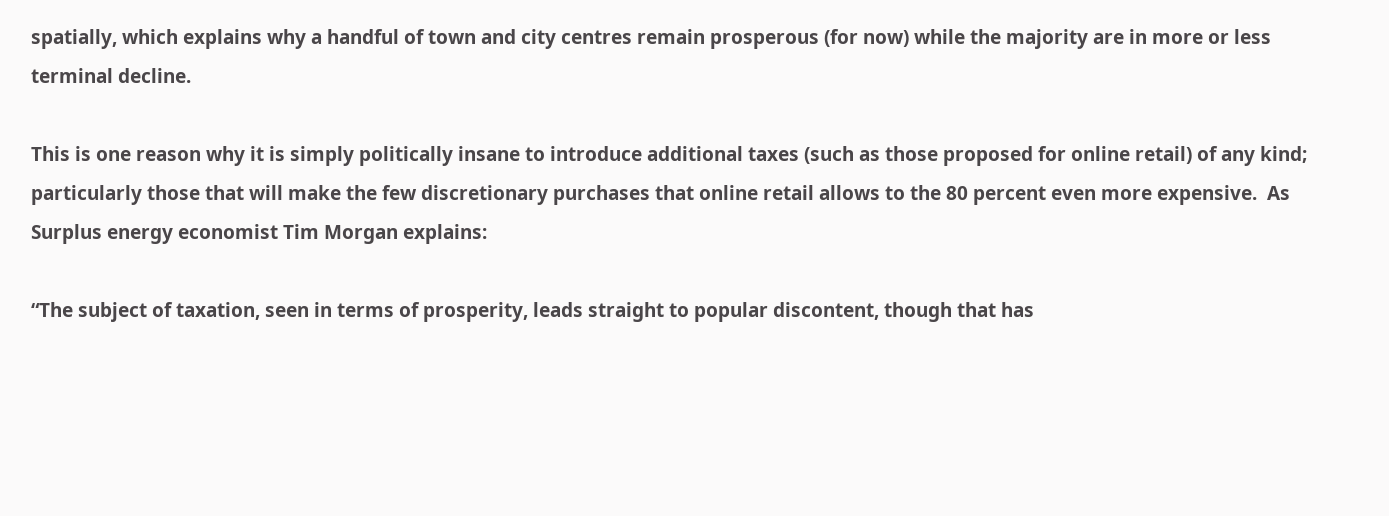spatially, which explains why a handful of town and city centres remain prosperous (for now) while the majority are in more or less terminal decline.

This is one reason why it is simply politically insane to introduce additional taxes (such as those proposed for online retail) of any kind; particularly those that will make the few discretionary purchases that online retail allows to the 80 percent even more expensive.  As Surplus energy economist Tim Morgan explains:

“The subject of taxation, seen in terms of prosperity, leads straight to popular discontent, though that has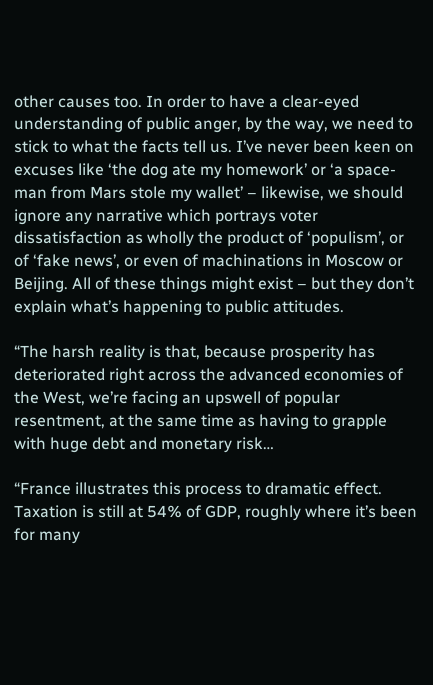other causes too. In order to have a clear-eyed understanding of public anger, by the way, we need to stick to what the facts tell us. I’ve never been keen on excuses like ‘the dog ate my homework’ or ‘a space-man from Mars stole my wallet’ – likewise, we should ignore any narrative which portrays voter dissatisfaction as wholly the product of ‘populism’, or of ‘fake news’, or even of machinations in Moscow or Beijing. All of these things might exist – but they don’t explain what’s happening to public attitudes.

“The harsh reality is that, because prosperity has deteriorated right across the advanced economies of the West, we’re facing an upswell of popular resentment, at the same time as having to grapple with huge debt and monetary risk…

“France illustrates this process to dramatic effect. Taxation is still at 54% of GDP, roughly where it’s been for many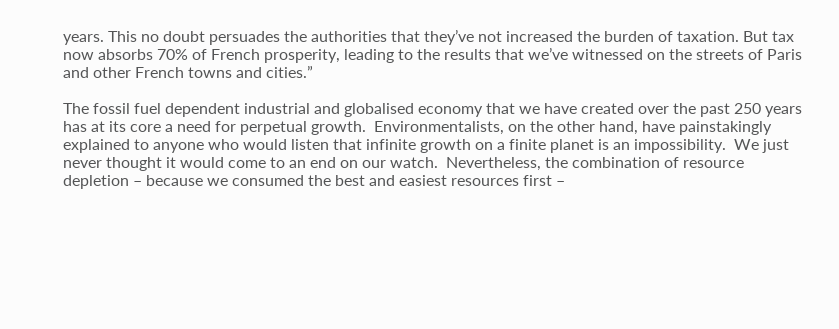years. This no doubt persuades the authorities that they’ve not increased the burden of taxation. But tax now absorbs 70% of French prosperity, leading to the results that we’ve witnessed on the streets of Paris and other French towns and cities.”

The fossil fuel dependent industrial and globalised economy that we have created over the past 250 years has at its core a need for perpetual growth.  Environmentalists, on the other hand, have painstakingly explained to anyone who would listen that infinite growth on a finite planet is an impossibility.  We just never thought it would come to an end on our watch.  Nevertheless, the combination of resource depletion – because we consumed the best and easiest resources first –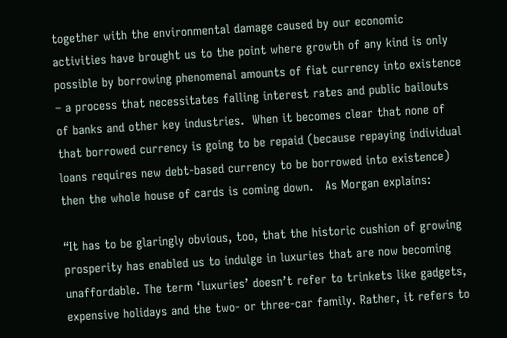together with the environmental damage caused by our economic activities have brought us to the point where growth of any kind is only possible by borrowing phenomenal amounts of fiat currency into existence – a process that necessitates falling interest rates and public bailouts of banks and other key industries.  When it becomes clear that none of that borrowed currency is going to be repaid (because repaying individual loans requires new debt-based currency to be borrowed into existence) then the whole house of cards is coming down.   As Morgan explains:

“It has to be glaringly obvious, too, that the historic cushion of growing prosperity has enabled us to indulge in luxuries that are now becoming unaffordable. The term ‘luxuries’ doesn’t refer to trinkets like gadgets, expensive holidays and the two- or three-car family. Rather, it refers to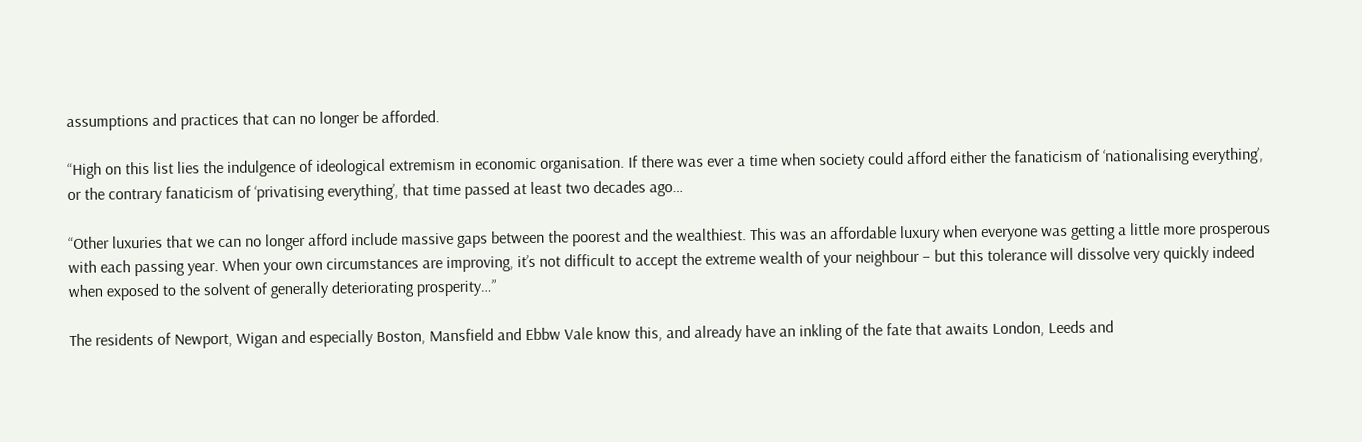assumptions and practices that can no longer be afforded.

“High on this list lies the indulgence of ideological extremism in economic organisation. If there was ever a time when society could afford either the fanaticism of ‘nationalising everything’, or the contrary fanaticism of ‘privatising everything’, that time passed at least two decades ago…

“Other luxuries that we can no longer afford include massive gaps between the poorest and the wealthiest. This was an affordable luxury when everyone was getting a little more prosperous with each passing year. When your own circumstances are improving, it’s not difficult to accept the extreme wealth of your neighbour – but this tolerance will dissolve very quickly indeed when exposed to the solvent of generally deteriorating prosperity…”

The residents of Newport, Wigan and especially Boston, Mansfield and Ebbw Vale know this, and already have an inkling of the fate that awaits London, Leeds and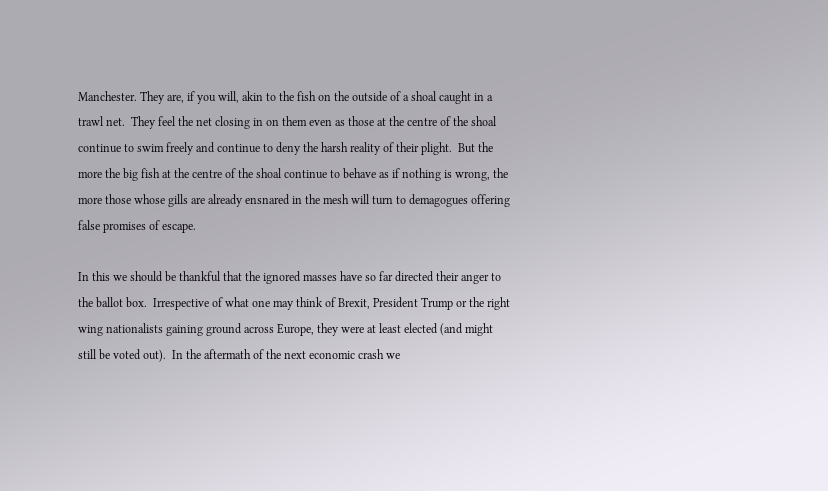Manchester. They are, if you will, akin to the fish on the outside of a shoal caught in a trawl net.  They feel the net closing in on them even as those at the centre of the shoal continue to swim freely and continue to deny the harsh reality of their plight.  But the more the big fish at the centre of the shoal continue to behave as if nothing is wrong, the more those whose gills are already ensnared in the mesh will turn to demagogues offering false promises of escape.

In this we should be thankful that the ignored masses have so far directed their anger to the ballot box.  Irrespective of what one may think of Brexit, President Trump or the right wing nationalists gaining ground across Europe, they were at least elected (and might still be voted out).  In the aftermath of the next economic crash we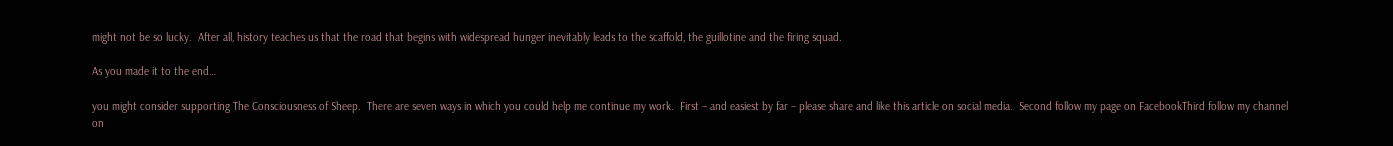might not be so lucky.  After all, history teaches us that the road that begins with widespread hunger inevitably leads to the scaffold, the guillotine and the firing squad.

As you made it to the end…

you might consider supporting The Consciousness of Sheep.  There are seven ways in which you could help me continue my work.  First – and easiest by far – please share and like this article on social media.  Second follow my page on FacebookThird follow my channel on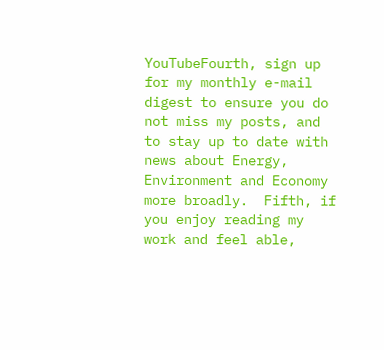YouTubeFourth, sign up for my monthly e-mail digest to ensure you do not miss my posts, and to stay up to date with news about Energy, Environment and Economy more broadly.  Fifth, if you enjoy reading my work and feel able,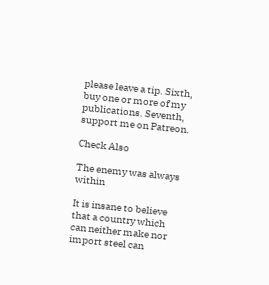please leave a tip. Sixth, buy one or more of my publications. Seventh, support me on Patreon.

Check Also

The enemy was always within

It is insane to believe that a country which can neither make nor import steel can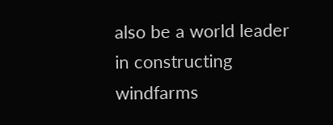also be a world leader in constructing windfarms